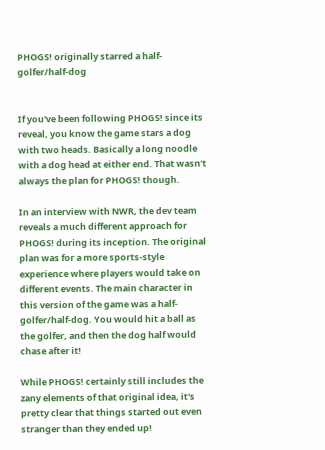PHOGS! originally starred a half-golfer/half-dog


If you've been following PHOGS! since its reveal, you know the game stars a dog with two heads. Basically a long noodle with a dog head at either end. That wasn't always the plan for PHOGS! though.

In an interview with NWR, the dev team reveals a much different approach for PHOGS! during its inception. The original plan was for a more sports-style experience where players would take on different events. The main character in this version of the game was a half-golfer/half-dog. You would hit a ball as the golfer, and then the dog half would chase after it!

While PHOGS! certainly still includes the zany elements of that original idea, it's pretty clear that things started out even stranger than they ended up!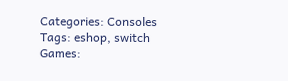Categories: Consoles
Tags: eshop, switch
Games: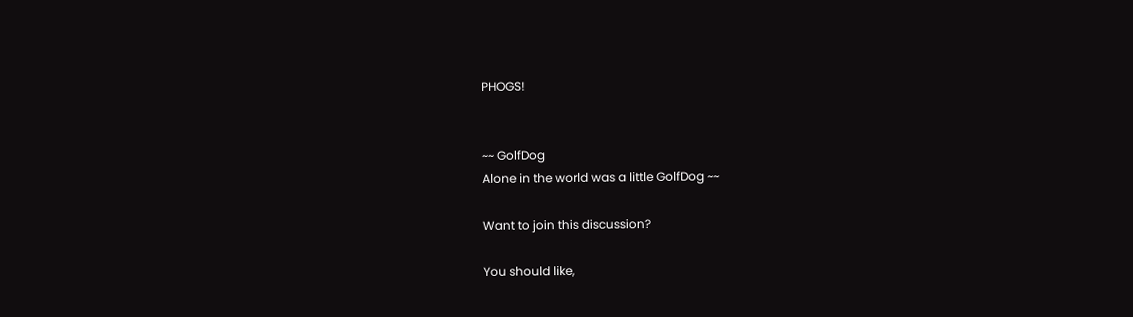PHOGS!


~~ GolfDog
Alone in the world was a little GolfDog ~~

Want to join this discussion?

You should like,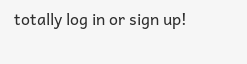totally log in or sign up!